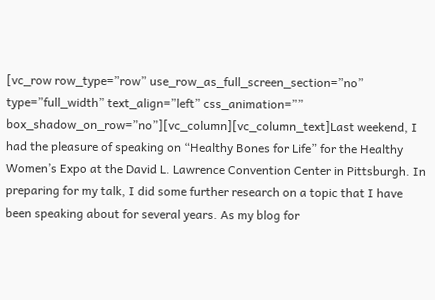[vc_row row_type=”row” use_row_as_full_screen_section=”no” type=”full_width” text_align=”left” css_animation=”” box_shadow_on_row=”no”][vc_column][vc_column_text]Last weekend, I had the pleasure of speaking on “Healthy Bones for Life” for the Healthy Women’s Expo at the David L. Lawrence Convention Center in Pittsburgh. In preparing for my talk, I did some further research on a topic that I have been speaking about for several years. As my blog for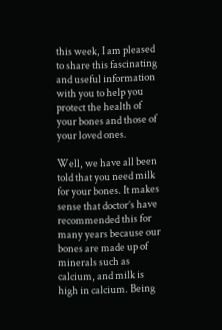this week, I am pleased to share this fascinating and useful information with you to help you protect the health of your bones and those of your loved ones.

Well, we have all been told that you need milk for your bones. It makes sense that doctor’s have recommended this for many years because our bones are made up of minerals such as calcium, and milk is high in calcium. Being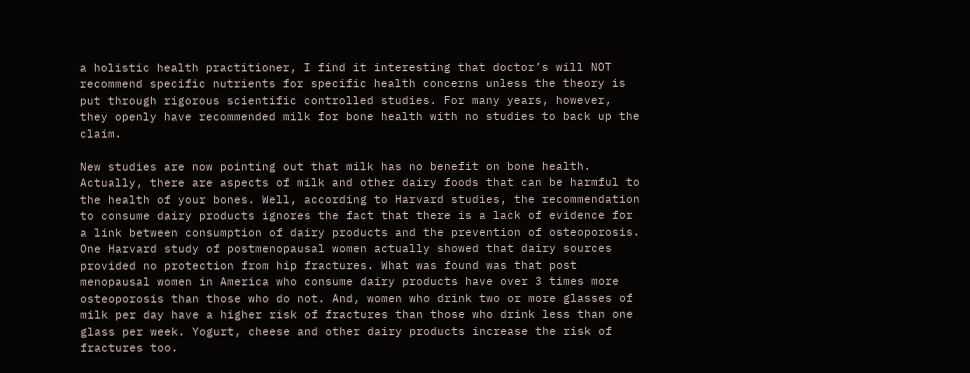a holistic health practitioner, I find it interesting that doctor’s will NOT recommend specific nutrients for specific health concerns unless the theory is put through rigorous scientific controlled studies. For many years, however, they openly have recommended milk for bone health with no studies to back up the claim.

New studies are now pointing out that milk has no benefit on bone health. Actually, there are aspects of milk and other dairy foods that can be harmful to the health of your bones. Well, according to Harvard studies, the recommendation to consume dairy products ignores the fact that there is a lack of evidence for a link between consumption of dairy products and the prevention of osteoporosis. One Harvard study of postmenopausal women actually showed that dairy sources provided no protection from hip fractures. What was found was that post menopausal women in America who consume dairy products have over 3 times more osteoporosis than those who do not. And, women who drink two or more glasses of milk per day have a higher risk of fractures than those who drink less than one glass per week. Yogurt, cheese and other dairy products increase the risk of fractures too.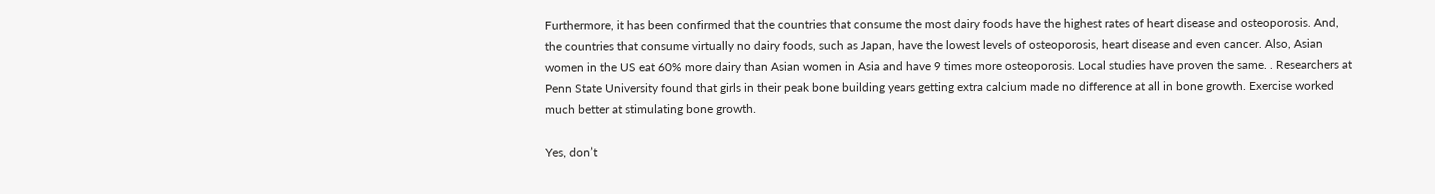Furthermore, it has been confirmed that the countries that consume the most dairy foods have the highest rates of heart disease and osteoporosis. And, the countries that consume virtually no dairy foods, such as Japan, have the lowest levels of osteoporosis, heart disease and even cancer. Also, Asian women in the US eat 60% more dairy than Asian women in Asia and have 9 times more osteoporosis. Local studies have proven the same. . Researchers at Penn State University found that girls in their peak bone building years getting extra calcium made no difference at all in bone growth. Exercise worked much better at stimulating bone growth.

Yes, don’t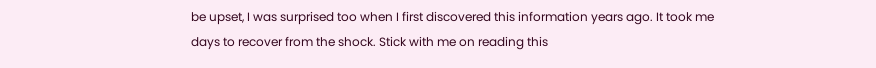be upset, I was surprised too when I first discovered this information years ago. It took me days to recover from the shock. Stick with me on reading this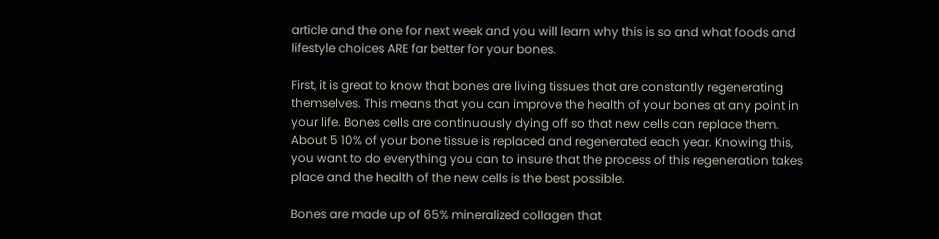article and the one for next week and you will learn why this is so and what foods and lifestyle choices ARE far better for your bones.

First, it is great to know that bones are living tissues that are constantly regenerating themselves. This means that you can improve the health of your bones at any point in your life. Bones cells are continuously dying off so that new cells can replace them. About 5 10% of your bone tissue is replaced and regenerated each year. Knowing this, you want to do everything you can to insure that the process of this regeneration takes place and the health of the new cells is the best possible.

Bones are made up of 65% mineralized collagen that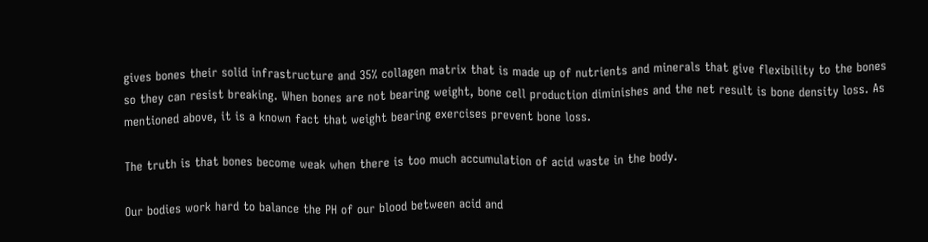gives bones their solid infrastructure and 35% collagen matrix that is made up of nutrients and minerals that give flexibility to the bones so they can resist breaking. When bones are not bearing weight, bone cell production diminishes and the net result is bone density loss. As mentioned above, it is a known fact that weight bearing exercises prevent bone loss.

The truth is that bones become weak when there is too much accumulation of acid waste in the body.

Our bodies work hard to balance the PH of our blood between acid and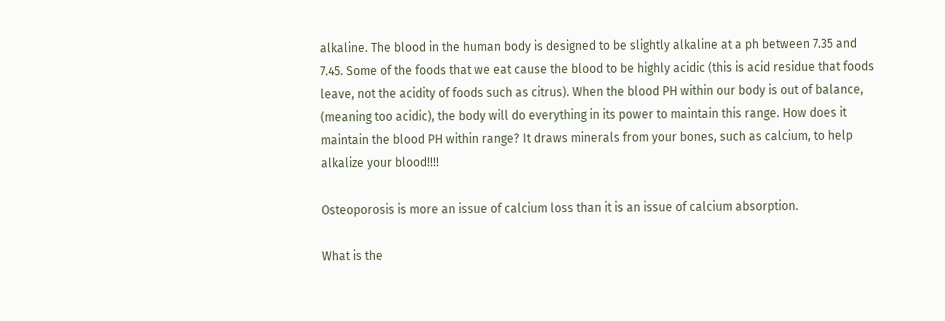alkaline. The blood in the human body is designed to be slightly alkaline at a ph between 7.35 and 7.45. Some of the foods that we eat cause the blood to be highly acidic (this is acid residue that foods leave, not the acidity of foods such as citrus). When the blood PH within our body is out of balance, (meaning too acidic), the body will do everything in its power to maintain this range. How does it maintain the blood PH within range? It draws minerals from your bones, such as calcium, to help alkalize your blood!!!!

Osteoporosis is more an issue of calcium loss than it is an issue of calcium absorption.

What is the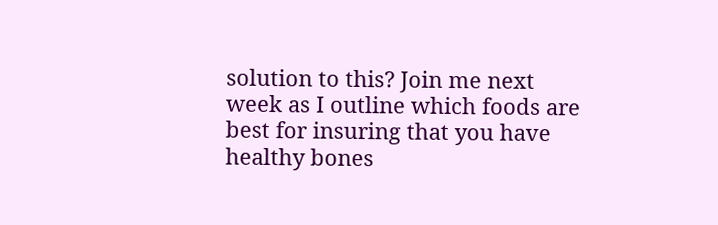solution to this? Join me next week as I outline which foods are best for insuring that you have healthy bones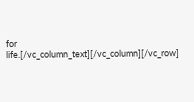for life.[/vc_column_text][/vc_column][/vc_row]